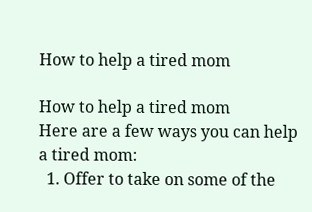How to help a tired mom

How to help a tired mom
Here are a few ways you can help a tired mom:
  1. Offer to take on some of the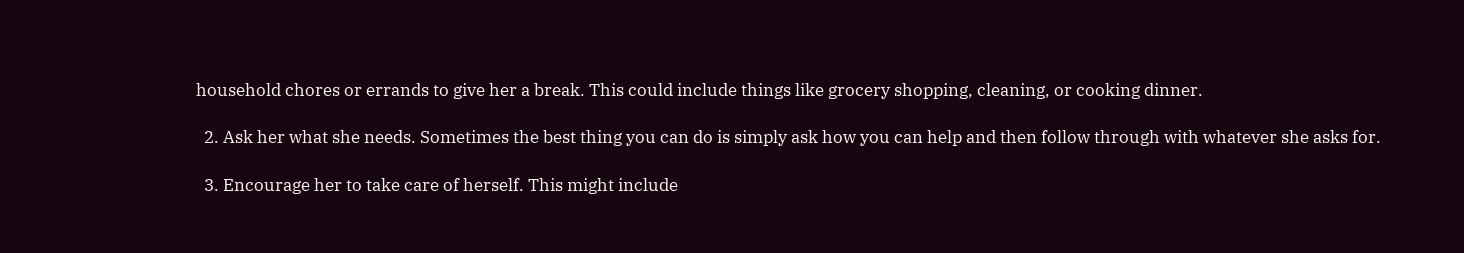household chores or errands to give her a break. This could include things like grocery shopping, cleaning, or cooking dinner.

  2. Ask her what she needs. Sometimes the best thing you can do is simply ask how you can help and then follow through with whatever she asks for.

  3. Encourage her to take care of herself. This might include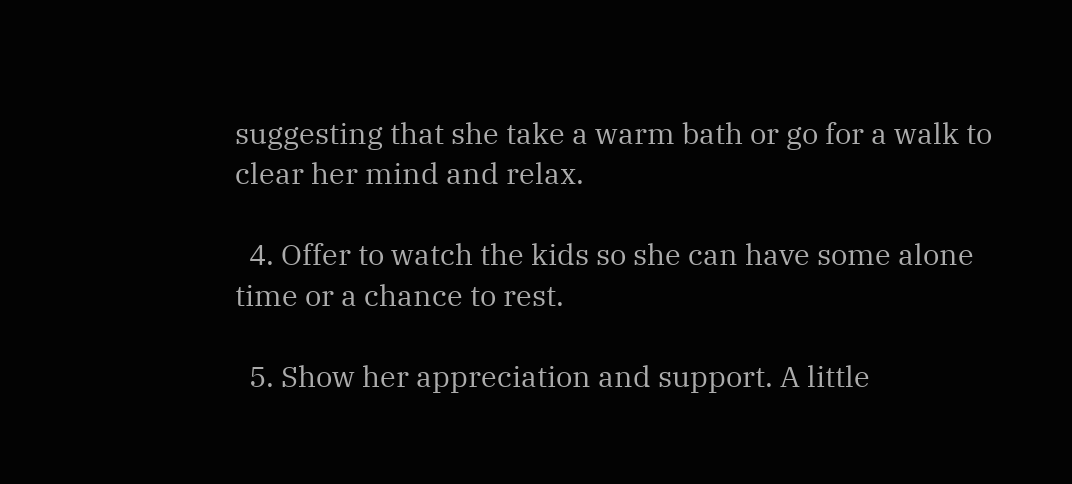suggesting that she take a warm bath or go for a walk to clear her mind and relax.

  4. Offer to watch the kids so she can have some alone time or a chance to rest.

  5. Show her appreciation and support. A little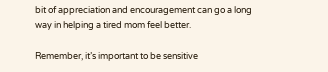bit of appreciation and encouragement can go a long way in helping a tired mom feel better.

Remember, it’s important to be sensitive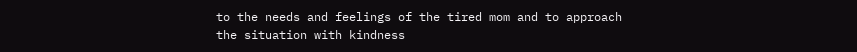to the needs and feelings of the tired mom and to approach the situation with kindness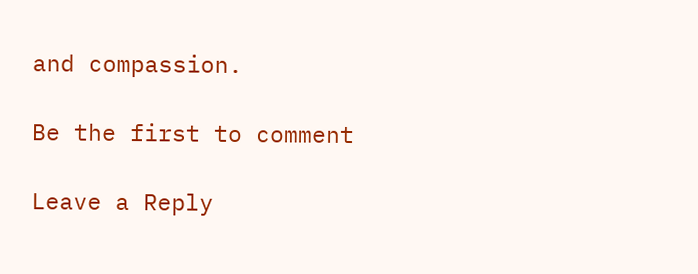and compassion.

Be the first to comment

Leave a Reply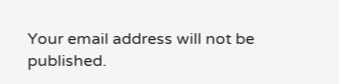Your email address will not be published.